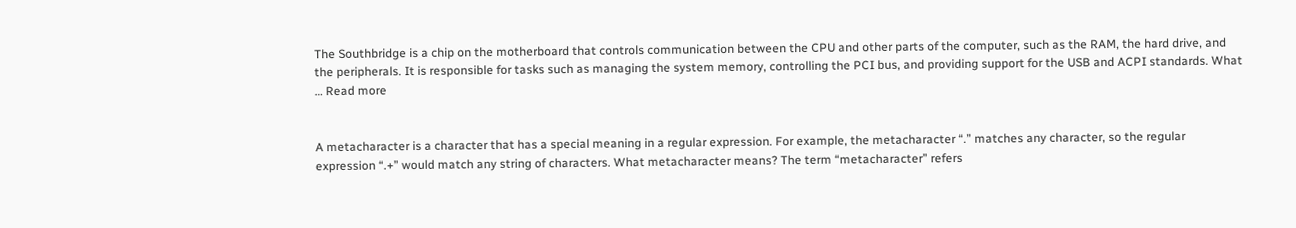The Southbridge is a chip on the motherboard that controls communication between the CPU and other parts of the computer, such as the RAM, the hard drive, and the peripherals. It is responsible for tasks such as managing the system memory, controlling the PCI bus, and providing support for the USB and ACPI standards. What … Read more


A metacharacter is a character that has a special meaning in a regular expression. For example, the metacharacter “.” matches any character, so the regular expression “.+” would match any string of characters. What metacharacter means? The term “metacharacter” refers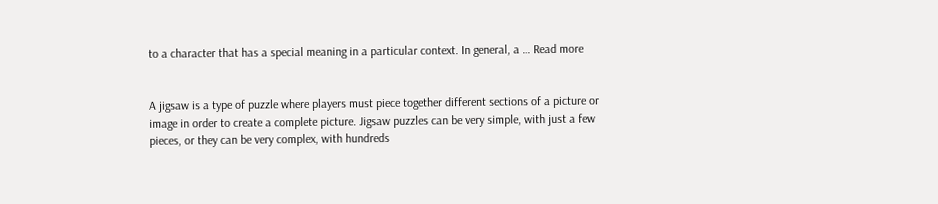to a character that has a special meaning in a particular context. In general, a … Read more


A jigsaw is a type of puzzle where players must piece together different sections of a picture or image in order to create a complete picture. Jigsaw puzzles can be very simple, with just a few pieces, or they can be very complex, with hundreds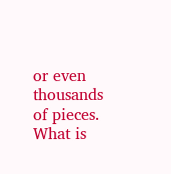or even thousands of pieces. What is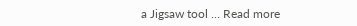a Jigsaw tool … Read more